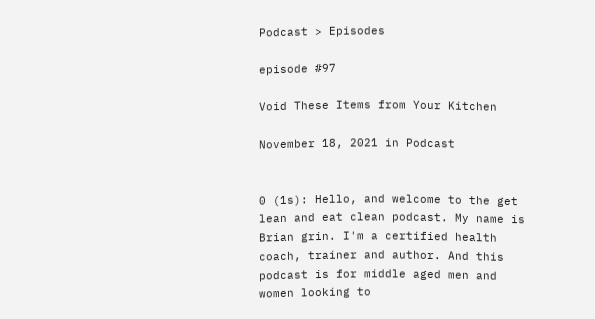Podcast > Episodes

episode #97

Void These Items from Your Kitchen

November 18, 2021 in Podcast


0 (1s): Hello, and welcome to the get lean and eat clean podcast. My name is Brian grin. I'm a certified health coach, trainer and author. And this podcast is for middle aged men and women looking to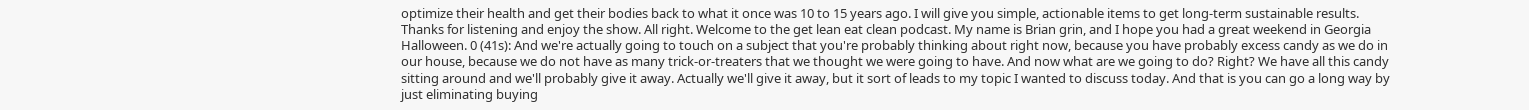optimize their health and get their bodies back to what it once was 10 to 15 years ago. I will give you simple, actionable items to get long-term sustainable results. Thanks for listening and enjoy the show. All right. Welcome to the get lean eat clean podcast. My name is Brian grin, and I hope you had a great weekend in Georgia Halloween. 0 (41s): And we're actually going to touch on a subject that you're probably thinking about right now, because you have probably excess candy as we do in our house, because we do not have as many trick-or-treaters that we thought we were going to have. And now what are we going to do? Right? We have all this candy sitting around and we'll probably give it away. Actually we'll give it away, but it sort of leads to my topic I wanted to discuss today. And that is you can go a long way by just eliminating buying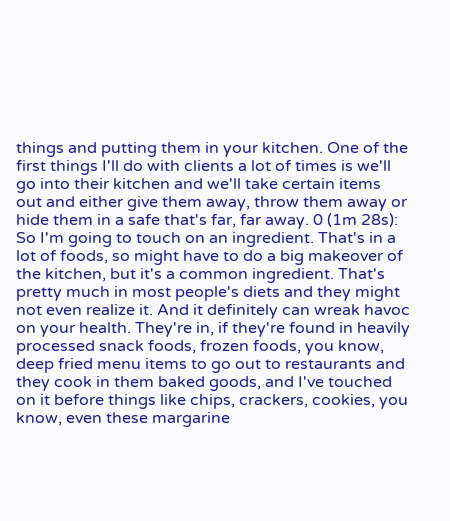things and putting them in your kitchen. One of the first things I'll do with clients a lot of times is we'll go into their kitchen and we'll take certain items out and either give them away, throw them away or hide them in a safe that's far, far away. 0 (1m 28s): So I'm going to touch on an ingredient. That's in a lot of foods, so might have to do a big makeover of the kitchen, but it's a common ingredient. That's pretty much in most people's diets and they might not even realize it. And it definitely can wreak havoc on your health. They're in, if they're found in heavily processed snack foods, frozen foods, you know, deep fried menu items to go out to restaurants and they cook in them baked goods, and I've touched on it before things like chips, crackers, cookies, you know, even these margarine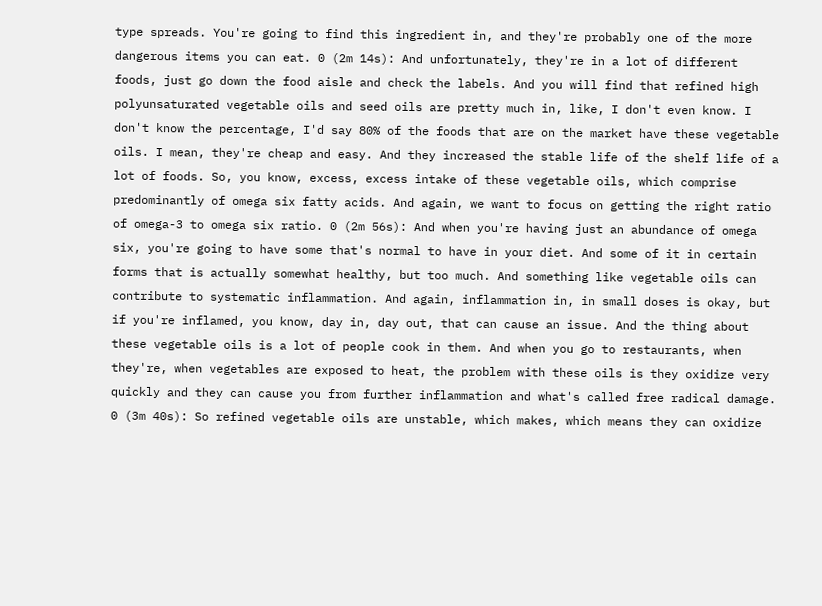type spreads. You're going to find this ingredient in, and they're probably one of the more dangerous items you can eat. 0 (2m 14s): And unfortunately, they're in a lot of different foods, just go down the food aisle and check the labels. And you will find that refined high polyunsaturated vegetable oils and seed oils are pretty much in, like, I don't even know. I don't know the percentage, I'd say 80% of the foods that are on the market have these vegetable oils. I mean, they're cheap and easy. And they increased the stable life of the shelf life of a lot of foods. So, you know, excess, excess intake of these vegetable oils, which comprise predominantly of omega six fatty acids. And again, we want to focus on getting the right ratio of omega-3 to omega six ratio. 0 (2m 56s): And when you're having just an abundance of omega six, you're going to have some that's normal to have in your diet. And some of it in certain forms that is actually somewhat healthy, but too much. And something like vegetable oils can contribute to systematic inflammation. And again, inflammation in, in small doses is okay, but if you're inflamed, you know, day in, day out, that can cause an issue. And the thing about these vegetable oils is a lot of people cook in them. And when you go to restaurants, when they're, when vegetables are exposed to heat, the problem with these oils is they oxidize very quickly and they can cause you from further inflammation and what's called free radical damage. 0 (3m 40s): So refined vegetable oils are unstable, which makes, which means they can oxidize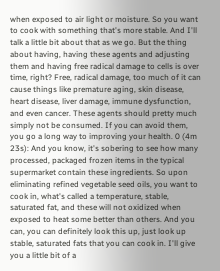when exposed to air light or moisture. So you want to cook with something that's more stable. And I'll talk a little bit about that as we go. But the thing about having, having these agents and adjusting them and having free radical damage to cells is over time, right? Free, radical damage, too much of it can cause things like premature aging, skin disease, heart disease, liver damage, immune dysfunction, and even cancer. These agents should pretty much simply not be consumed. If you can avoid them, you go a long way to improving your health. 0 (4m 23s): And you know, it's sobering to see how many processed, packaged frozen items in the typical supermarket contain these ingredients. So upon eliminating refined vegetable seed oils, you want to cook in, what's called a temperature, stable, saturated fat, and these will not oxidized when exposed to heat some better than others. And you can, you can definitely look this up, just look up stable, saturated fats that you can cook in. I'll give you a little bit of a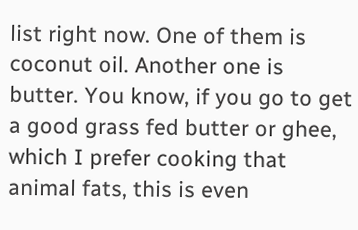list right now. One of them is coconut oil. Another one is butter. You know, if you go to get a good grass fed butter or ghee, which I prefer cooking that animal fats, this is even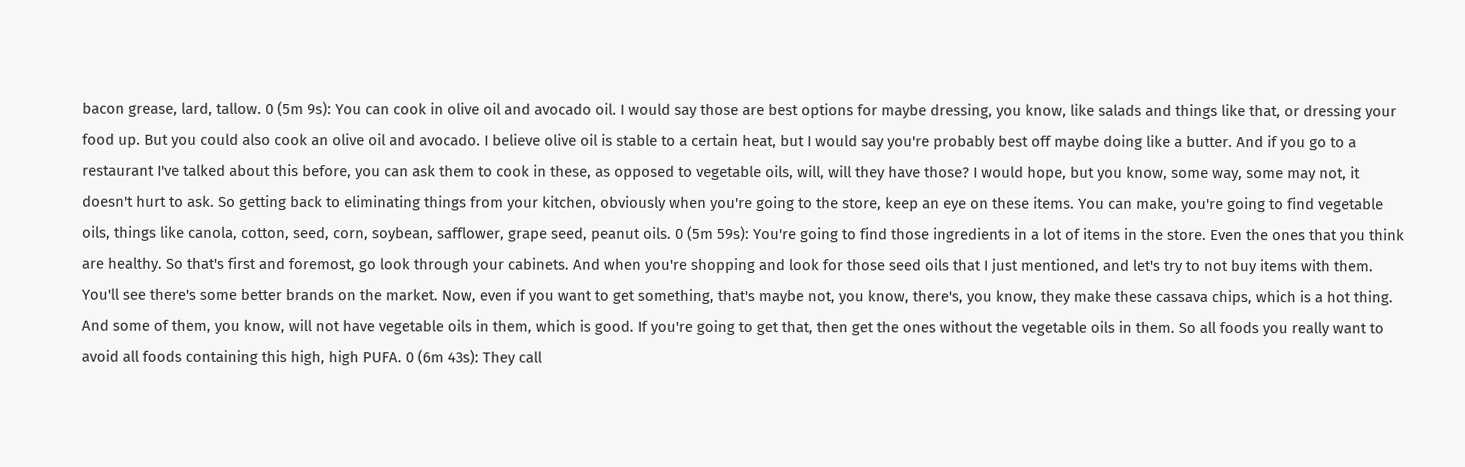bacon grease, lard, tallow. 0 (5m 9s): You can cook in olive oil and avocado oil. I would say those are best options for maybe dressing, you know, like salads and things like that, or dressing your food up. But you could also cook an olive oil and avocado. I believe olive oil is stable to a certain heat, but I would say you're probably best off maybe doing like a butter. And if you go to a restaurant I've talked about this before, you can ask them to cook in these, as opposed to vegetable oils, will, will they have those? I would hope, but you know, some way, some may not, it doesn't hurt to ask. So getting back to eliminating things from your kitchen, obviously when you're going to the store, keep an eye on these items. You can make, you're going to find vegetable oils, things like canola, cotton, seed, corn, soybean, safflower, grape seed, peanut oils. 0 (5m 59s): You're going to find those ingredients in a lot of items in the store. Even the ones that you think are healthy. So that's first and foremost, go look through your cabinets. And when you're shopping and look for those seed oils that I just mentioned, and let's try to not buy items with them. You'll see there's some better brands on the market. Now, even if you want to get something, that's maybe not, you know, there's, you know, they make these cassava chips, which is a hot thing. And some of them, you know, will not have vegetable oils in them, which is good. If you're going to get that, then get the ones without the vegetable oils in them. So all foods you really want to avoid all foods containing this high, high PUFA. 0 (6m 43s): They call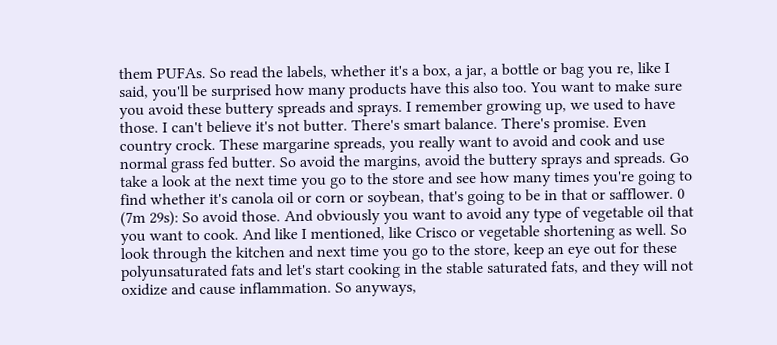them PUFAs. So read the labels, whether it's a box, a jar, a bottle or bag you re, like I said, you'll be surprised how many products have this also too. You want to make sure you avoid these buttery spreads and sprays. I remember growing up, we used to have those. I can't believe it's not butter. There's smart balance. There's promise. Even country crock. These margarine spreads, you really want to avoid and cook and use normal grass fed butter. So avoid the margins, avoid the buttery sprays and spreads. Go take a look at the next time you go to the store and see how many times you're going to find whether it's canola oil or corn or soybean, that's going to be in that or safflower. 0 (7m 29s): So avoid those. And obviously you want to avoid any type of vegetable oil that you want to cook. And like I mentioned, like Crisco or vegetable shortening as well. So look through the kitchen and next time you go to the store, keep an eye out for these polyunsaturated fats and let's start cooking in the stable saturated fats, and they will not oxidize and cause inflammation. So anyways,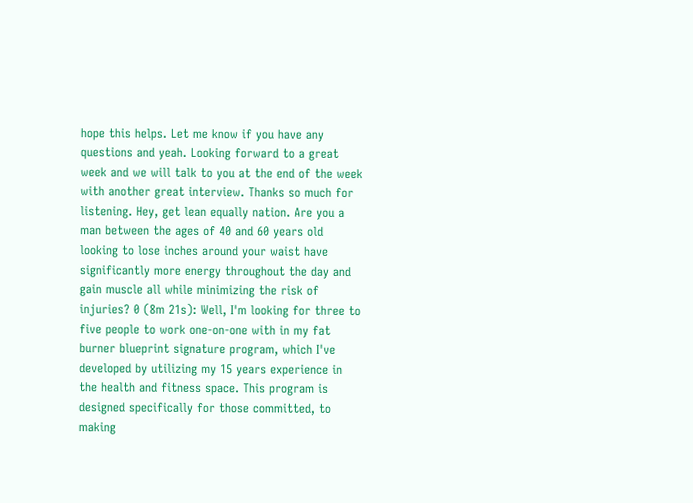hope this helps. Let me know if you have any questions and yeah. Looking forward to a great week and we will talk to you at the end of the week with another great interview. Thanks so much for listening. Hey, get lean equally nation. Are you a man between the ages of 40 and 60 years old looking to lose inches around your waist have significantly more energy throughout the day and gain muscle all while minimizing the risk of injuries? 0 (8m 21s): Well, I'm looking for three to five people to work one-on-one with in my fat burner blueprint signature program, which I've developed by utilizing my 15 years experience in the health and fitness space. This program is designed specifically for those committed, to making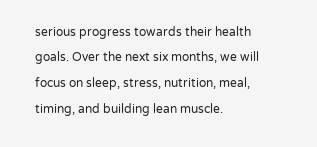serious progress towards their health goals. Over the next six months, we will focus on sleep, stress, nutrition, meal, timing, and building lean muscle.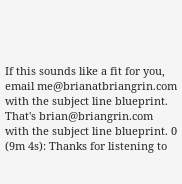If this sounds like a fit for you, email me@brianatbriangrin.com with the subject line blueprint. That's brian@briangrin.com with the subject line blueprint. 0 (9m 4s): Thanks for listening to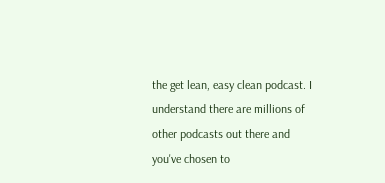the get lean, easy clean podcast. I understand there are millions of other podcasts out there and you've chosen to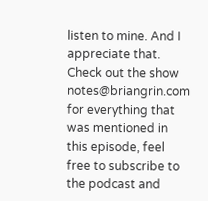listen to mine. And I appreciate that. Check out the show notes@briangrin.com for everything that was mentioned in this episode, feel free to subscribe to the podcast and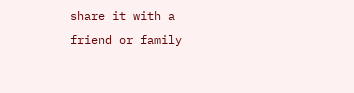share it with a friend or family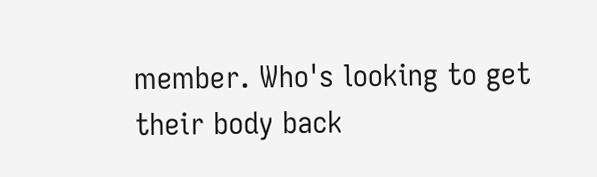member. Who's looking to get their body back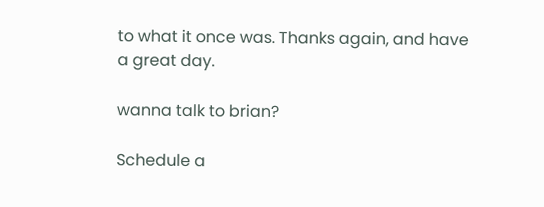to what it once was. Thanks again, and have a great day.

wanna talk to brian?

Schedule a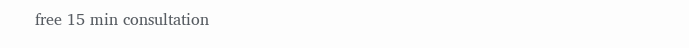free 15 min consultation